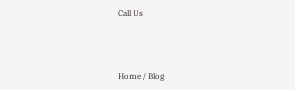Call Us



Home / Blog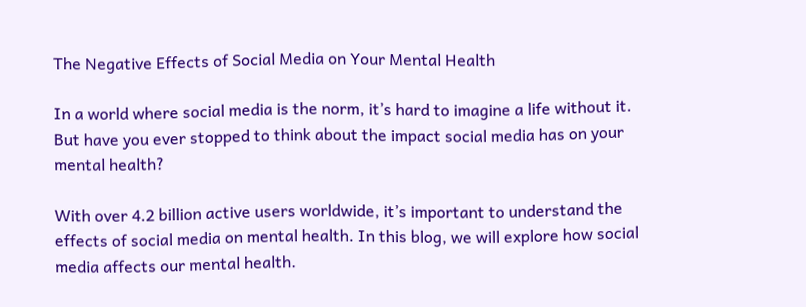The Negative Effects of Social Media on Your Mental Health

In a world where social media is the norm, it’s hard to imagine a life without it. But have you ever stopped to think about the impact social media has on your mental health?

With over 4.2 billion active users worldwide, it’s important to understand the effects of social media on mental health. In this blog, we will explore how social media affects our mental health.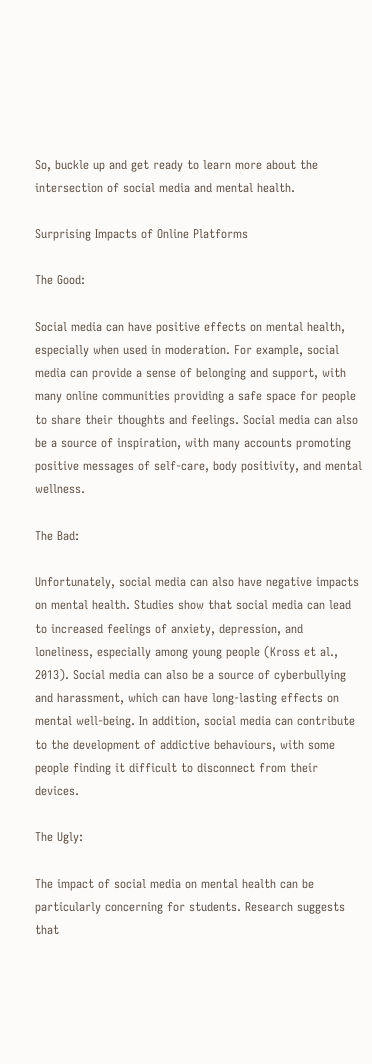So, buckle up and get ready to learn more about the intersection of social media and mental health.

Surprising Impacts of Online Platforms

The Good:

Social media can have positive effects on mental health, especially when used in moderation. For example, social media can provide a sense of belonging and support, with many online communities providing a safe space for people to share their thoughts and feelings. Social media can also be a source of inspiration, with many accounts promoting positive messages of self-care, body positivity, and mental wellness.

The Bad:

Unfortunately, social media can also have negative impacts on mental health. Studies show that social media can lead to increased feelings of anxiety, depression, and loneliness, especially among young people (Kross et al., 2013). Social media can also be a source of cyberbullying and harassment, which can have long-lasting effects on mental well-being. In addition, social media can contribute to the development of addictive behaviours, with some people finding it difficult to disconnect from their devices.

The Ugly:

The impact of social media on mental health can be particularly concerning for students. Research suggests that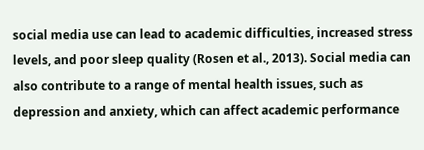social media use can lead to academic difficulties, increased stress levels, and poor sleep quality (Rosen et al., 2013). Social media can also contribute to a range of mental health issues, such as depression and anxiety, which can affect academic performance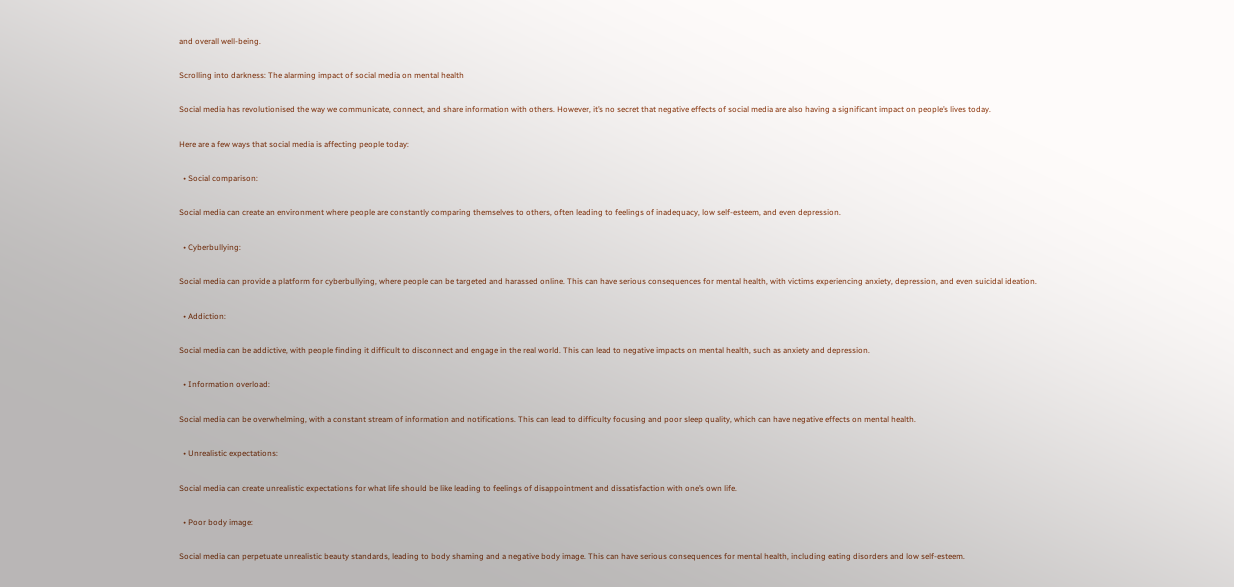and overall well-being.

Scrolling into darkness: The alarming impact of social media on mental health

Social media has revolutionised the way we communicate, connect, and share information with others. However, it’s no secret that negative effects of social media are also having a significant impact on people’s lives today.

Here are a few ways that social media is affecting people today:

  • Social comparison:

Social media can create an environment where people are constantly comparing themselves to others, often leading to feelings of inadequacy, low self-esteem, and even depression.

  • Cyberbullying:

Social media can provide a platform for cyberbullying, where people can be targeted and harassed online. This can have serious consequences for mental health, with victims experiencing anxiety, depression, and even suicidal ideation.

  • Addiction:

Social media can be addictive, with people finding it difficult to disconnect and engage in the real world. This can lead to negative impacts on mental health, such as anxiety and depression.

  • Information overload:

Social media can be overwhelming, with a constant stream of information and notifications. This can lead to difficulty focusing and poor sleep quality, which can have negative effects on mental health.

  • Unrealistic expectations:

Social media can create unrealistic expectations for what life should be like leading to feelings of disappointment and dissatisfaction with one’s own life.

  • Poor body image:

Social media can perpetuate unrealistic beauty standards, leading to body shaming and a negative body image. This can have serious consequences for mental health, including eating disorders and low self-esteem.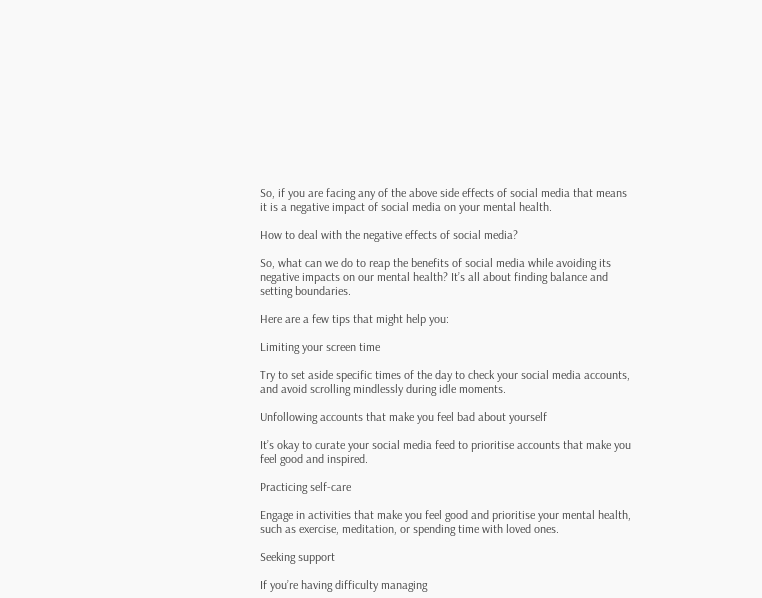So, if you are facing any of the above side effects of social media that means it is a negative impact of social media on your mental health.

How to deal with the negative effects of social media?

So, what can we do to reap the benefits of social media while avoiding its negative impacts on our mental health? It’s all about finding balance and setting boundaries.

Here are a few tips that might help you:

Limiting your screen time

Try to set aside specific times of the day to check your social media accounts, and avoid scrolling mindlessly during idle moments.

Unfollowing accounts that make you feel bad about yourself

It’s okay to curate your social media feed to prioritise accounts that make you feel good and inspired.

Practicing self-care

Engage in activities that make you feel good and prioritise your mental health, such as exercise, meditation, or spending time with loved ones.

Seeking support

If you’re having difficulty managing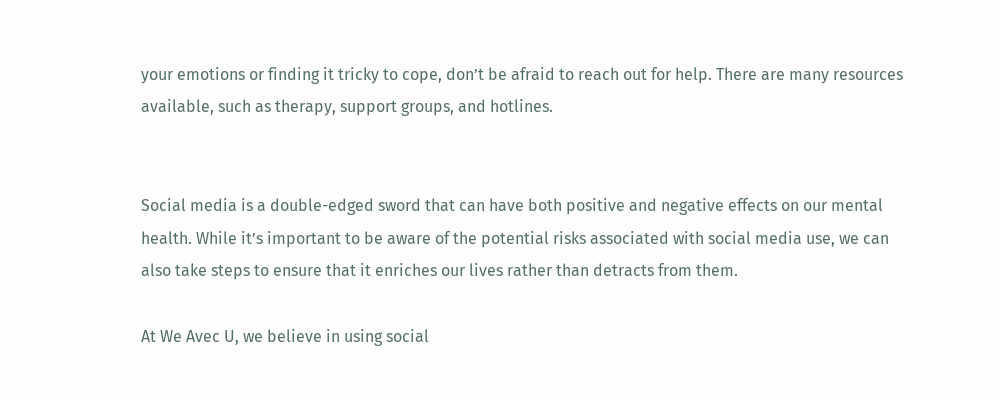your emotions or finding it tricky to cope, don’t be afraid to reach out for help. There are many resources available, such as therapy, support groups, and hotlines.


Social media is a double-edged sword that can have both positive and negative effects on our mental health. While it’s important to be aware of the potential risks associated with social media use, we can also take steps to ensure that it enriches our lives rather than detracts from them.

At We Avec U, we believe in using social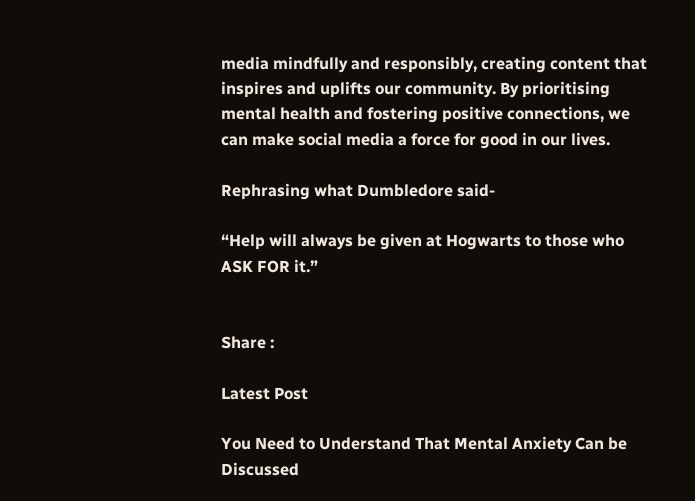media mindfully and responsibly, creating content that inspires and uplifts our community. By prioritising mental health and fostering positive connections, we can make social media a force for good in our lives.

Rephrasing what Dumbledore said-

“Help will always be given at Hogwarts to those who ASK FOR it.”


Share :

Latest Post

You Need to Understand That Mental Anxiety Can be Discussed